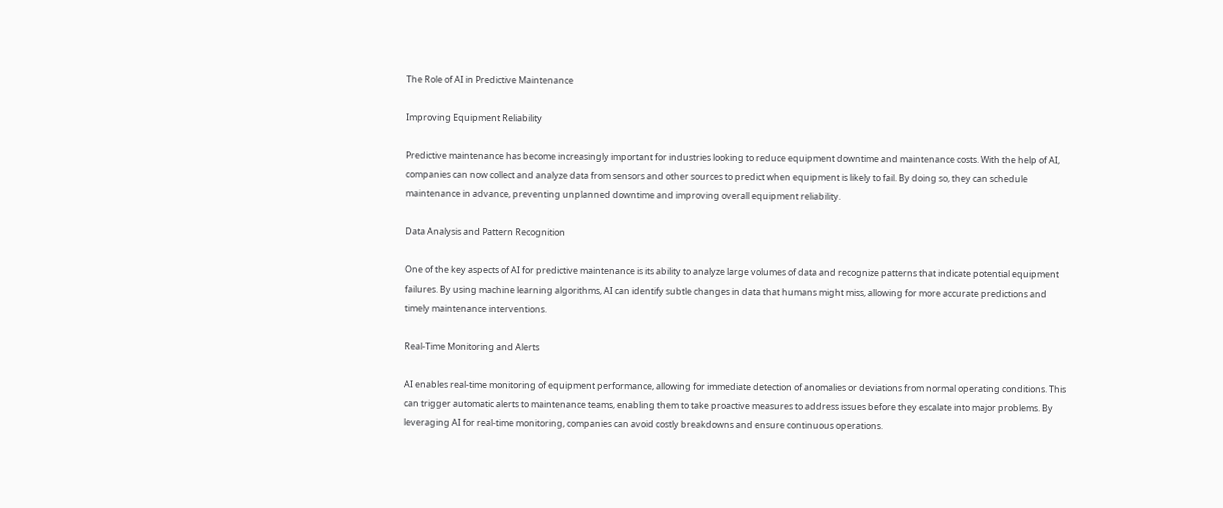The Role of AI in Predictive Maintenance

Improving Equipment Reliability

Predictive maintenance has become increasingly important for industries looking to reduce equipment downtime and maintenance costs. With the help of AI, companies can now collect and analyze data from sensors and other sources to predict when equipment is likely to fail. By doing so, they can schedule maintenance in advance, preventing unplanned downtime and improving overall equipment reliability.

Data Analysis and Pattern Recognition

One of the key aspects of AI for predictive maintenance is its ability to analyze large volumes of data and recognize patterns that indicate potential equipment failures. By using machine learning algorithms, AI can identify subtle changes in data that humans might miss, allowing for more accurate predictions and timely maintenance interventions.

Real-Time Monitoring and Alerts

AI enables real-time monitoring of equipment performance, allowing for immediate detection of anomalies or deviations from normal operating conditions. This can trigger automatic alerts to maintenance teams, enabling them to take proactive measures to address issues before they escalate into major problems. By leveraging AI for real-time monitoring, companies can avoid costly breakdowns and ensure continuous operations.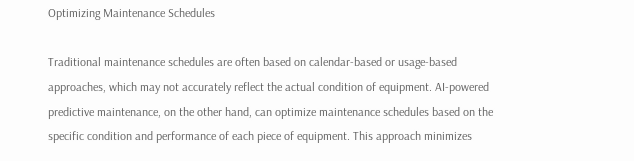Optimizing Maintenance Schedules

Traditional maintenance schedules are often based on calendar-based or usage-based approaches, which may not accurately reflect the actual condition of equipment. AI-powered predictive maintenance, on the other hand, can optimize maintenance schedules based on the specific condition and performance of each piece of equipment. This approach minimizes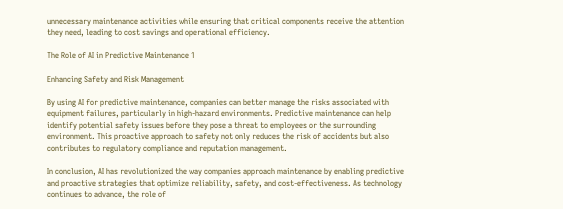unnecessary maintenance activities while ensuring that critical components receive the attention they need, leading to cost savings and operational efficiency.

The Role of AI in Predictive Maintenance 1

Enhancing Safety and Risk Management

By using AI for predictive maintenance, companies can better manage the risks associated with equipment failures, particularly in high-hazard environments. Predictive maintenance can help identify potential safety issues before they pose a threat to employees or the surrounding environment. This proactive approach to safety not only reduces the risk of accidents but also contributes to regulatory compliance and reputation management.

In conclusion, AI has revolutionized the way companies approach maintenance by enabling predictive and proactive strategies that optimize reliability, safety, and cost-effectiveness. As technology continues to advance, the role of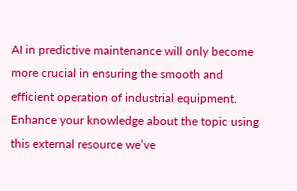AI in predictive maintenance will only become more crucial in ensuring the smooth and efficient operation of industrial equipment. Enhance your knowledge about the topic using this external resource we’ve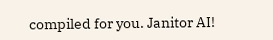compiled for you. Janitor AI!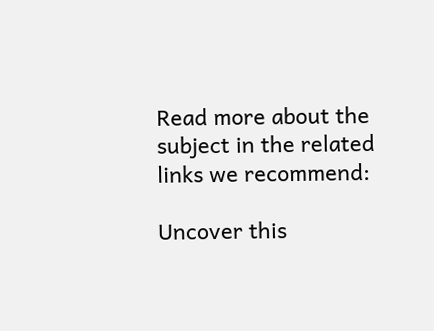Read more about the subject in the related links we recommend:

Uncover this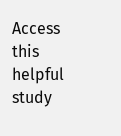Access this helpful study